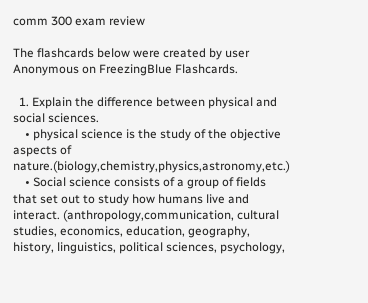comm 300 exam review

The flashcards below were created by user Anonymous on FreezingBlue Flashcards.

  1. Explain the difference between physical and social sciences.
    • physical science is the study of the objective aspects of nature.(biology,chemistry,physics,astronomy,etc.)
    • Social science consists of a group of fields that set out to study how humans live and interact. (anthropology,communication, cultural studies, economics, education, geography, history, linguistics, political sciences, psychology,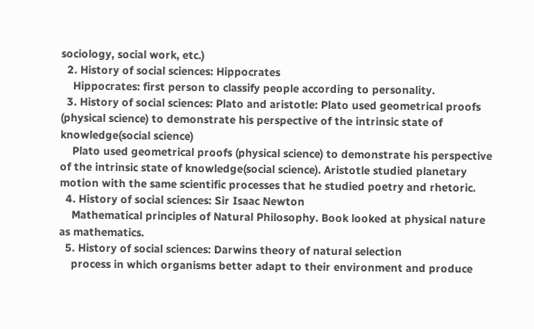sociology, social work, etc.)
  2. History of social sciences: Hippocrates
    Hippocrates: first person to classify people according to personality.
  3. History of social sciences: Plato and aristotle: Plato used geometrical proofs (physical science) to demonstrate his perspective of the intrinsic state of knowledge(social science)
    Plato used geometrical proofs (physical science) to demonstrate his perspective of the intrinsic state of knowledge(social science). Aristotle studied planetary motion with the same scientific processes that he studied poetry and rhetoric.
  4. History of social sciences: Sir Isaac Newton
    Mathematical principles of Natural Philosophy. Book looked at physical nature as mathematics.
  5. History of social sciences: Darwins theory of natural selection
    process in which organisms better adapt to their environment and produce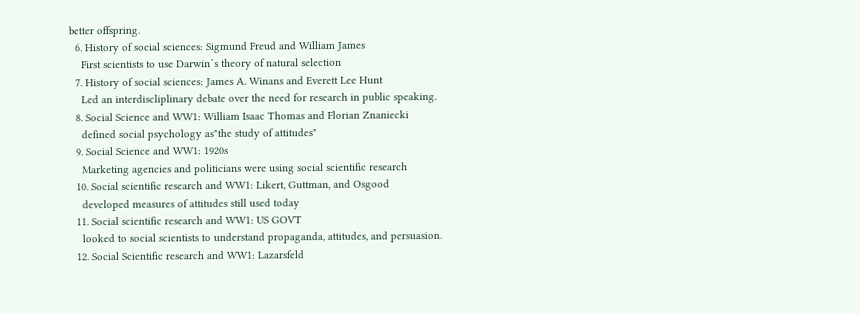better offspring.
  6. History of social sciences: Sigmund Freud and William James
    First scientists to use Darwin`s theory of natural selection
  7. History of social sciences: James A. Winans and Everett Lee Hunt
    Led an interdiscliplinary debate over the need for research in public speaking.
  8. Social Science and WW1: William Isaac Thomas and Florian Znaniecki
    defined social psychology as"the study of attitudes"
  9. Social Science and WW1: 1920s
    Marketing agencies and politicians were using social scientific research
  10. Social scientific research and WW1: Likert, Guttman, and Osgood
    developed measures of attitudes still used today
  11. Social scientific research and WW1: US GOVT
    looked to social scientists to understand propaganda, attitudes, and persuasion.
  12. Social Scientific research and WW1: Lazarsfeld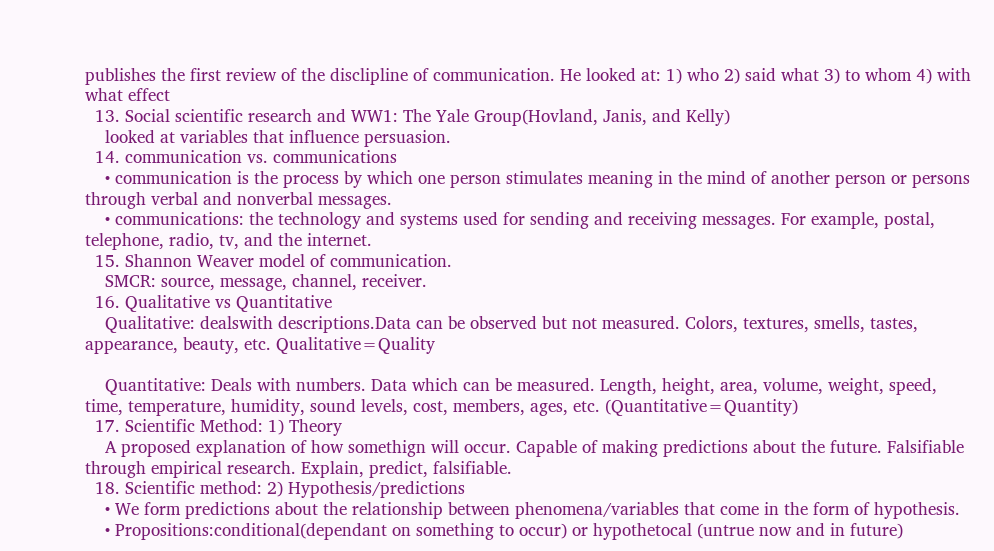publishes the first review of the disclipline of communication. He looked at: 1) who 2) said what 3) to whom 4) with what effect
  13. Social scientific research and WW1: The Yale Group(Hovland, Janis, and Kelly)
    looked at variables that influence persuasion.
  14. communication vs. communications
    • communication is the process by which one person stimulates meaning in the mind of another person or persons through verbal and nonverbal messages.
    • communications: the technology and systems used for sending and receiving messages. For example, postal, telephone, radio, tv, and the internet.
  15. Shannon Weaver model of communication.
    SMCR: source, message, channel, receiver.
  16. Qualitative vs Quantitative
    Qualitative: dealswith descriptions.Data can be observed but not measured. Colors, textures, smells, tastes, appearance, beauty, etc. Qualitative=Quality

    Quantitative: Deals with numbers. Data which can be measured. Length, height, area, volume, weight, speed, time, temperature, humidity, sound levels, cost, members, ages, etc. (Quantitative=Quantity)
  17. Scientific Method: 1) Theory
    A proposed explanation of how somethign will occur. Capable of making predictions about the future. Falsifiable through empirical research. Explain, predict, falsifiable.
  18. Scientific method: 2) Hypothesis/predictions
    • We form predictions about the relationship between phenomena/variables that come in the form of hypothesis.
    • Propositions:conditional(dependant on something to occur) or hypothetocal (untrue now and in future)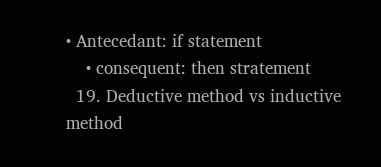• Antecedant: if statement
    • consequent: then stratement
  19. Deductive method vs inductive method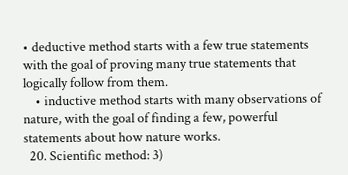• deductive method starts with a few true statements with the goal of proving many true statements that logically follow from them.
    • inductive method starts with many observations of nature, with the goal of finding a few, powerful statements about how nature works.
  20. Scientific method: 3)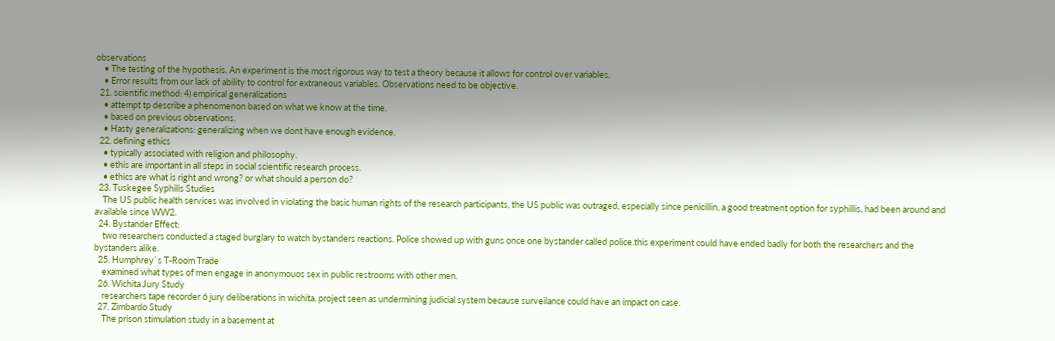observations
    • The testing of the hypothesis. An experiment is the most rigorous way to test a theory because it allows for control over variables.
    • Error results from our lack of ability to control for extraneous variables. Observations need to be objective.
  21. scientific method: 4) empirical generalizations
    • attempt tp describe a phenomenon based on what we know at the time.
    • based on previous observations.
    • Hasty generalizations: generalizing when we dont have enough evidence.
  22. defining ethics
    • typically associated with religion and philosophy.
    • ethis are important in all steps in social scientific research process.
    • ethics are what is right and wrong? or what should a person do?
  23. Tuskegee Syphilis Studies
    The US public health services was involved in violating the basic human rights of the research participants, the US public was outraged, especially since penicillin, a good treatment option for syphillis, had been around and available since WW2.
  24. Bystander Effect:
    two researchers conducted a staged burglary to watch bystanders reactions. Police showed up with guns once one bystander called police.this experiment could have ended badly for both the researchers and the bystanders alike.
  25. Humphrey`s T-Room Trade
    examined what types of men engage in anonymouos sex in public restrooms with other men.
  26. Wichita Jury Study
    researchers tape recorder 6 jury deliberations in wichita. project seen as undermining judicial system because surveilance could have an impact on case.
  27. Zimbardo Study
    The prison stimulation study in a basement at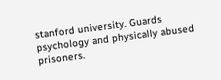stanford university. Guards psychology and physically abused prisoners.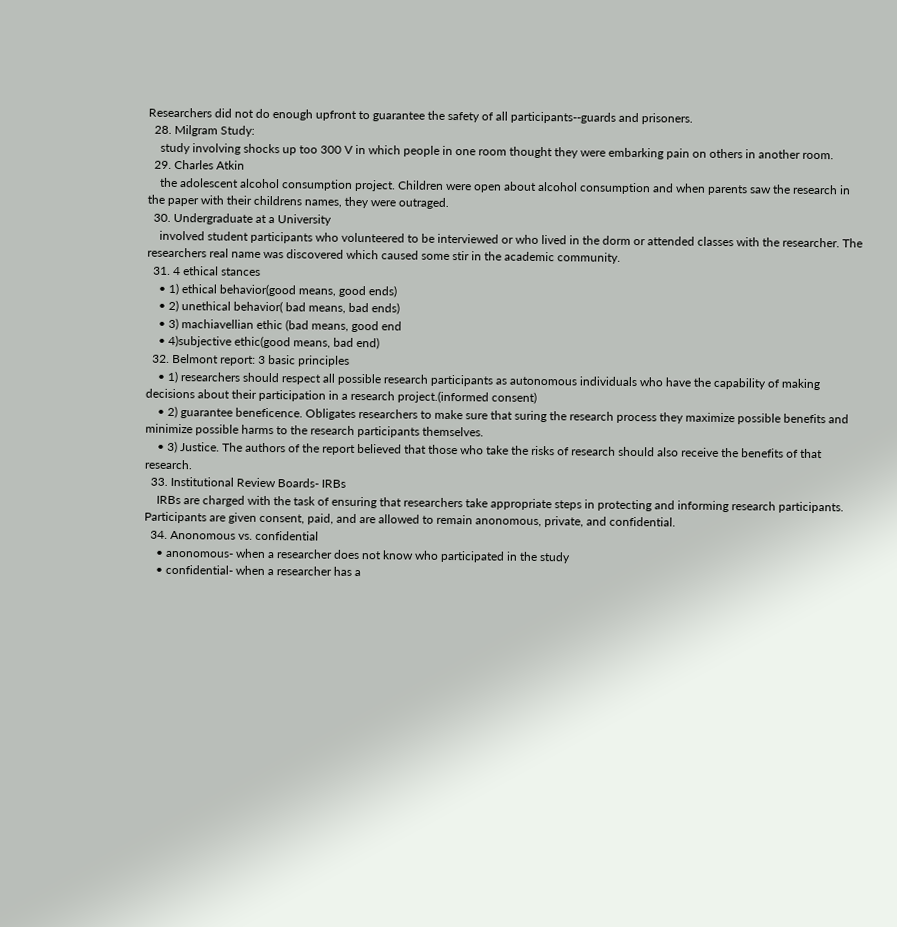Researchers did not do enough upfront to guarantee the safety of all participants--guards and prisoners.
  28. Milgram Study:
    study involving shocks up too 300 V in which people in one room thought they were embarking pain on others in another room.
  29. Charles Atkin
    the adolescent alcohol consumption project. Children were open about alcohol consumption and when parents saw the research in the paper with their childrens names, they were outraged.
  30. Undergraduate at a University
    involved student participants who volunteered to be interviewed or who lived in the dorm or attended classes with the researcher. The researchers real name was discovered which caused some stir in the academic community.
  31. 4 ethical stances
    • 1) ethical behavior(good means, good ends)
    • 2) unethical behavior( bad means, bad ends)
    • 3) machiavellian ethic (bad means, good end
    • 4)subjective ethic(good means, bad end)
  32. Belmont report: 3 basic principles
    • 1) researchers should respect all possible research participants as autonomous individuals who have the capability of making decisions about their participation in a research project.(informed consent)
    • 2) guarantee beneficence. Obligates researchers to make sure that suring the research process they maximize possible benefits and minimize possible harms to the research participants themselves.
    • 3) Justice. The authors of the report believed that those who take the risks of research should also receive the benefits of that research.
  33. Institutional Review Boards- IRBs
    IRBs are charged with the task of ensuring that researchers take appropriate steps in protecting and informing research participants. Participants are given consent, paid, and are allowed to remain anonomous, private, and confidential.
  34. Anonomous vs. confidential
    • anonomous- when a researcher does not know who participated in the study
    • confidential- when a researcher has a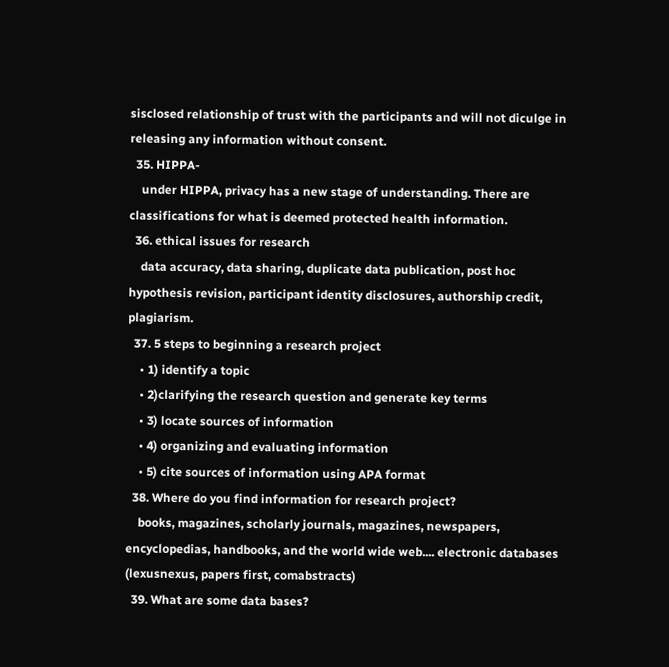sisclosed relationship of trust with the participants and will not diculge in releasing any information without consent.
  35. HIPPA-
    under HIPPA, privacy has a new stage of understanding. There are classifications for what is deemed protected health information.
  36. ethical issues for research
    data accuracy, data sharing, duplicate data publication, post hoc hypothesis revision, participant identity disclosures, authorship credit, plagiarism.
  37. 5 steps to beginning a research project
    • 1) identify a topic
    • 2)clarifying the research question and generate key terms
    • 3) locate sources of information
    • 4) organizing and evaluating information
    • 5) cite sources of information using APA format
  38. Where do you find information for research project?
    books, magazines, scholarly journals, magazines, newspapers, encyclopedias, handbooks, and the world wide web.... electronic databases (lexusnexus, papers first, comabstracts)
  39. What are some data bases?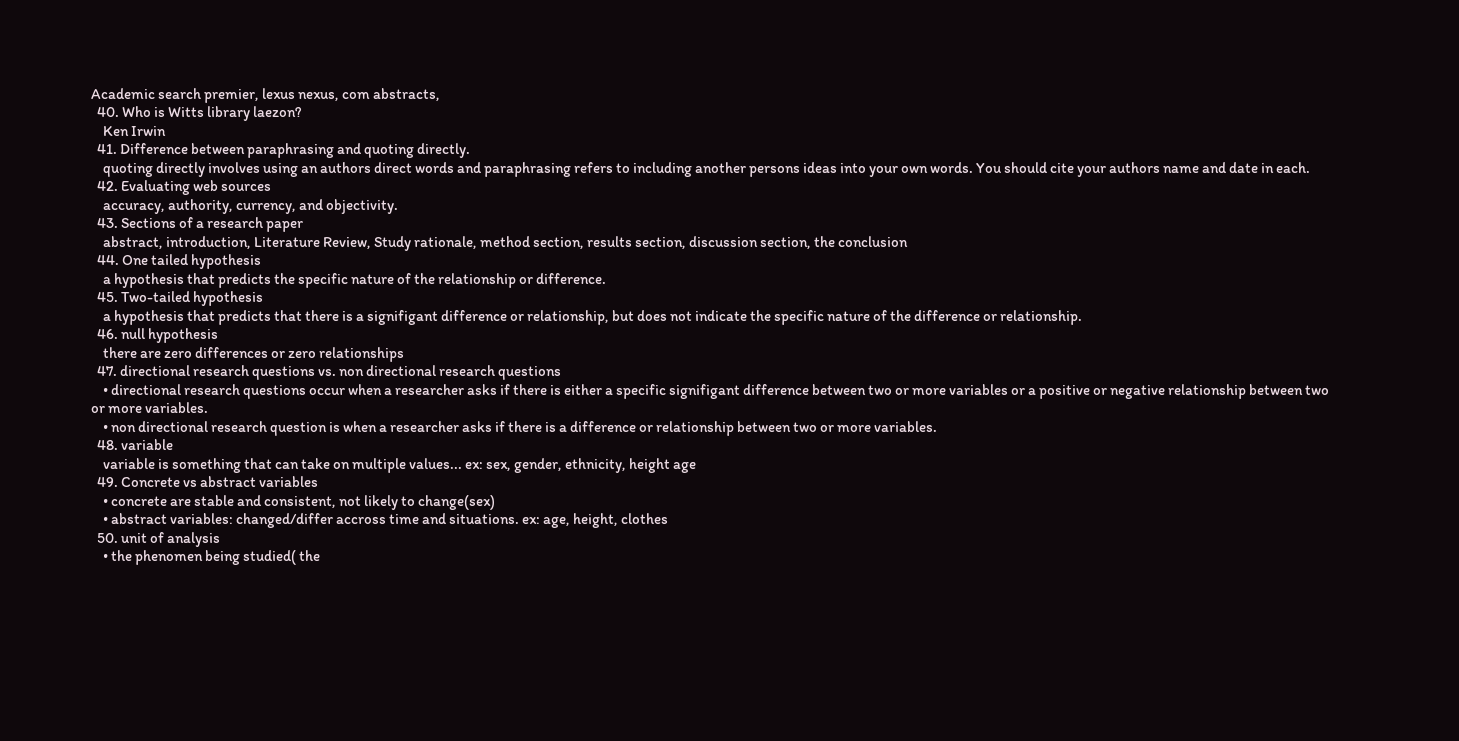Academic search premier, lexus nexus, com abstracts,
  40. Who is Witts library laezon?
    Ken Irwin
  41. Difference between paraphrasing and quoting directly.
    quoting directly involves using an authors direct words and paraphrasing refers to including another persons ideas into your own words. You should cite your authors name and date in each.
  42. Evaluating web sources
    accuracy, authority, currency, and objectivity.
  43. Sections of a research paper
    abstract, introduction, Literature Review, Study rationale, method section, results section, discussion section, the conclusion
  44. One tailed hypothesis
    a hypothesis that predicts the specific nature of the relationship or difference.
  45. Two-tailed hypothesis
    a hypothesis that predicts that there is a signifigant difference or relationship, but does not indicate the specific nature of the difference or relationship.
  46. null hypothesis
    there are zero differences or zero relationships
  47. directional research questions vs. non directional research questions
    • directional research questions occur when a researcher asks if there is either a specific signifigant difference between two or more variables or a positive or negative relationship between two or more variables.
    • non directional research question is when a researcher asks if there is a difference or relationship between two or more variables.
  48. variable
    variable is something that can take on multiple values... ex: sex, gender, ethnicity, height age
  49. Concrete vs abstract variables
    • concrete are stable and consistent, not likely to change(sex)
    • abstract variables: changed/differ accross time and situations. ex: age, height, clothes
  50. unit of analysis
    • the phenomen being studied( the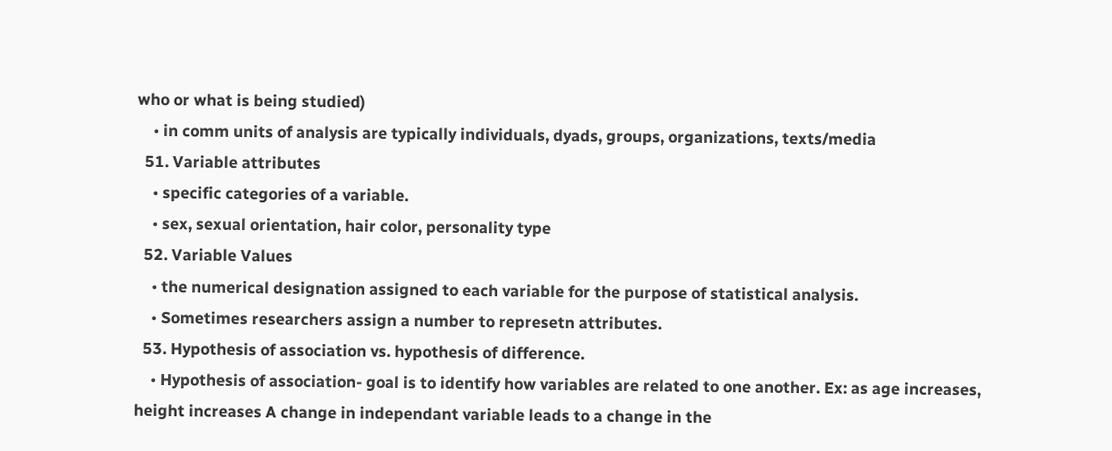who or what is being studied)
    • in comm units of analysis are typically individuals, dyads, groups, organizations, texts/media
  51. Variable attributes
    • specific categories of a variable.
    • sex, sexual orientation, hair color, personality type
  52. Variable Values
    • the numerical designation assigned to each variable for the purpose of statistical analysis.
    • Sometimes researchers assign a number to represetn attributes.
  53. Hypothesis of association vs. hypothesis of difference.
    • Hypothesis of association- goal is to identify how variables are related to one another. Ex: as age increases, height increases A change in independant variable leads to a change in the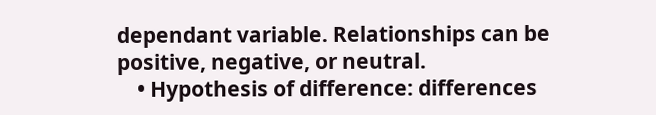dependant variable. Relationships can be positive, negative, or neutral.
    • Hypothesis of difference: differences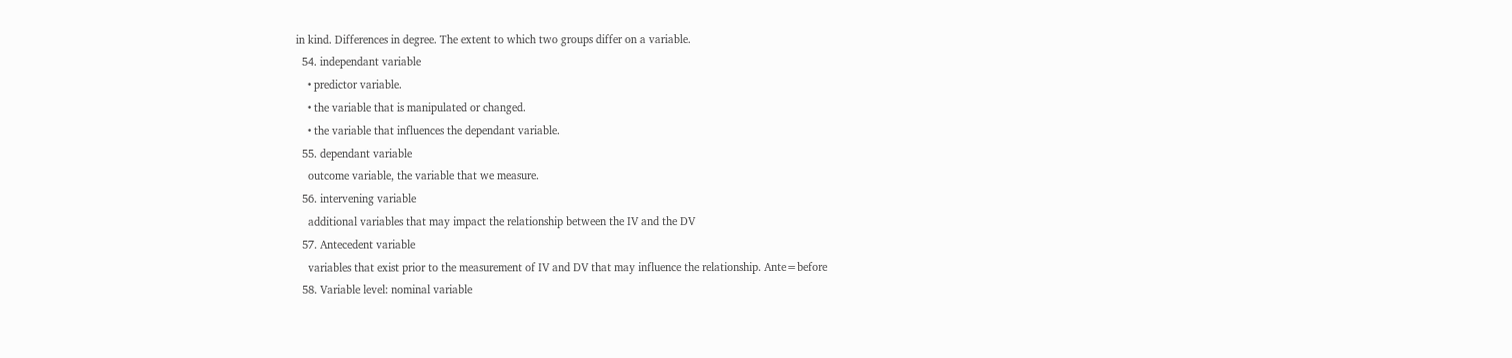in kind. Differences in degree. The extent to which two groups differ on a variable.
  54. independant variable
    • predictor variable.
    • the variable that is manipulated or changed.
    • the variable that influences the dependant variable.
  55. dependant variable
    outcome variable, the variable that we measure.
  56. intervening variable
    additional variables that may impact the relationship between the IV and the DV
  57. Antecedent variable
    variables that exist prior to the measurement of IV and DV that may influence the relationship. Ante=before
  58. Variable level: nominal variable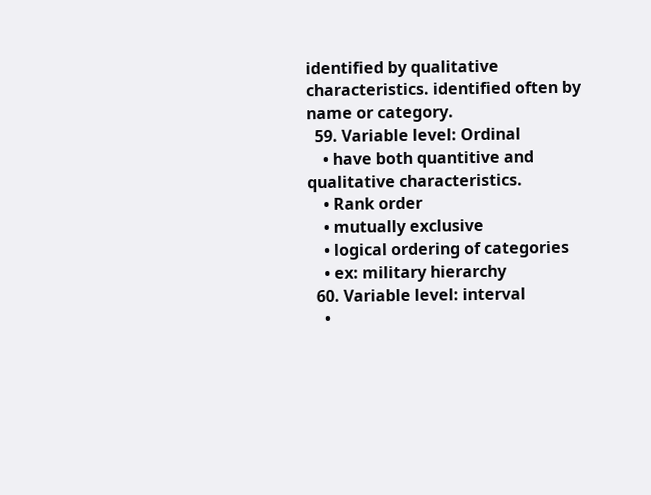identified by qualitative characteristics. identified often by name or category.
  59. Variable level: Ordinal
    • have both quantitive and qualitative characteristics.
    • Rank order
    • mutually exclusive
    • logical ordering of categories
    • ex: military hierarchy
  60. Variable level: interval
    •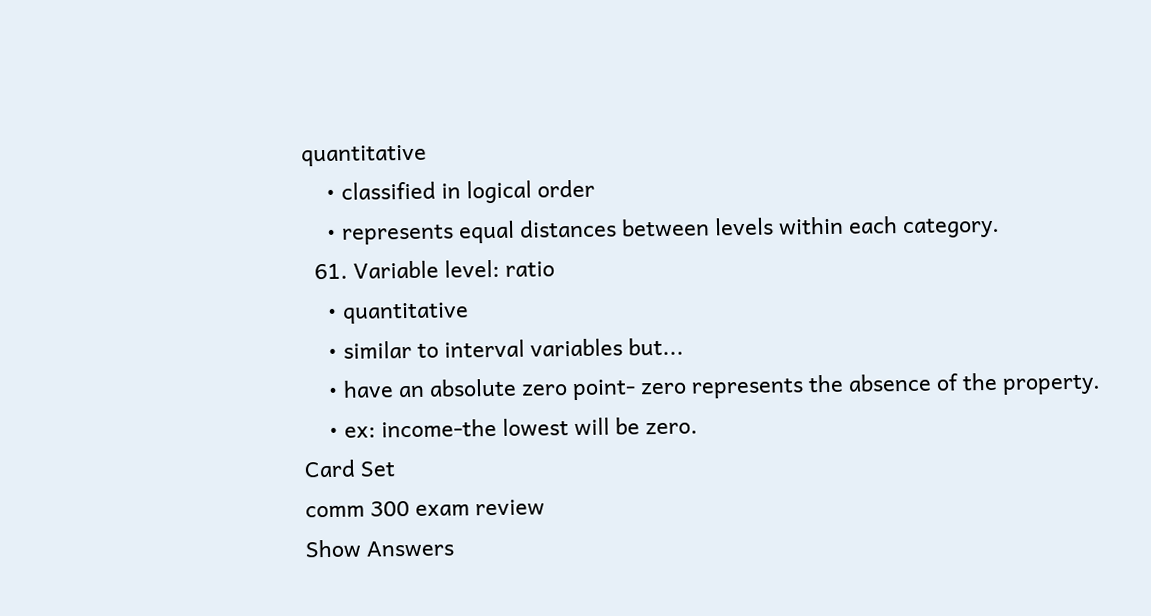quantitative
    • classified in logical order
    • represents equal distances between levels within each category.
  61. Variable level: ratio
    • quantitative
    • similar to interval variables but...
    • have an absolute zero point- zero represents the absence of the property.
    • ex: income-the lowest will be zero.
Card Set
comm 300 exam review
Show Answers